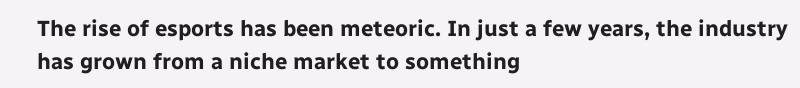The rise of esports has been meteoric. In just a few years, the industry has grown from a niche market to something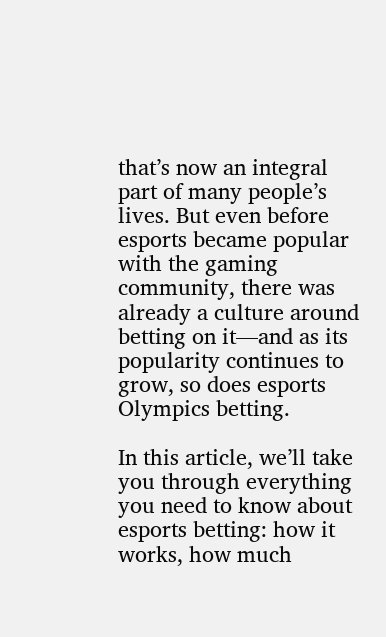that’s now an integral part of many people’s lives. But even before esports became popular with the gaming community, there was already a culture around betting on it—and as its popularity continues to grow, so does esports Olympics betting.

In this article, we’ll take you through everything you need to know about esports betting: how it works, how much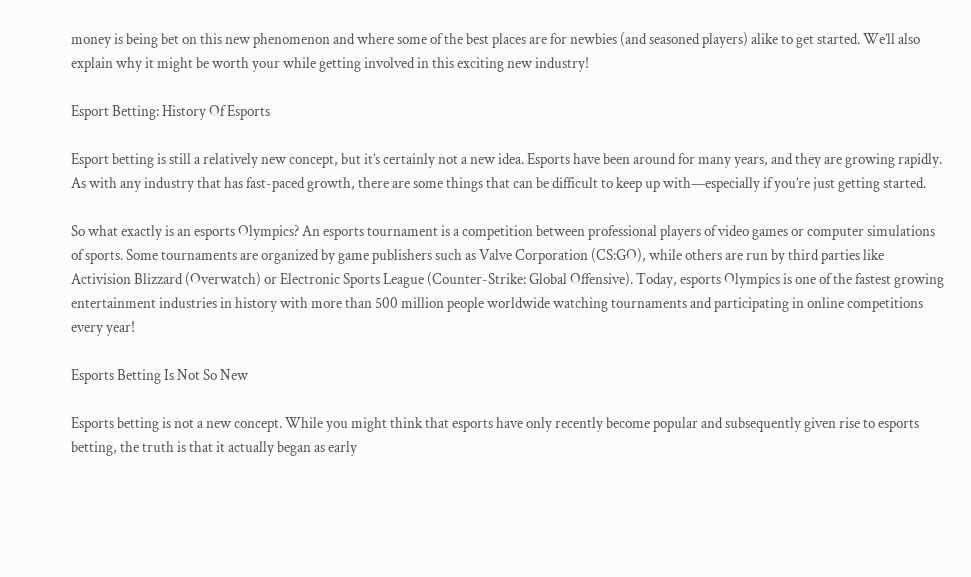money is being bet on this new phenomenon and where some of the best places are for newbies (and seasoned players) alike to get started. We’ll also explain why it might be worth your while getting involved in this exciting new industry!

Esport Betting: History Of Esports

Esport betting is still a relatively new concept, but it’s certainly not a new idea. Esports have been around for many years, and they are growing rapidly. As with any industry that has fast-paced growth, there are some things that can be difficult to keep up with—especially if you’re just getting started.

So what exactly is an esports Olympics? An esports tournament is a competition between professional players of video games or computer simulations of sports. Some tournaments are organized by game publishers such as Valve Corporation (CS:GO), while others are run by third parties like Activision Blizzard (Overwatch) or Electronic Sports League (Counter-Strike: Global Offensive). Today, esports Olympics is one of the fastest growing entertainment industries in history with more than 500 million people worldwide watching tournaments and participating in online competitions every year!

Esports Betting Is Not So New

Esports betting is not a new concept. While you might think that esports have only recently become popular and subsequently given rise to esports betting, the truth is that it actually began as early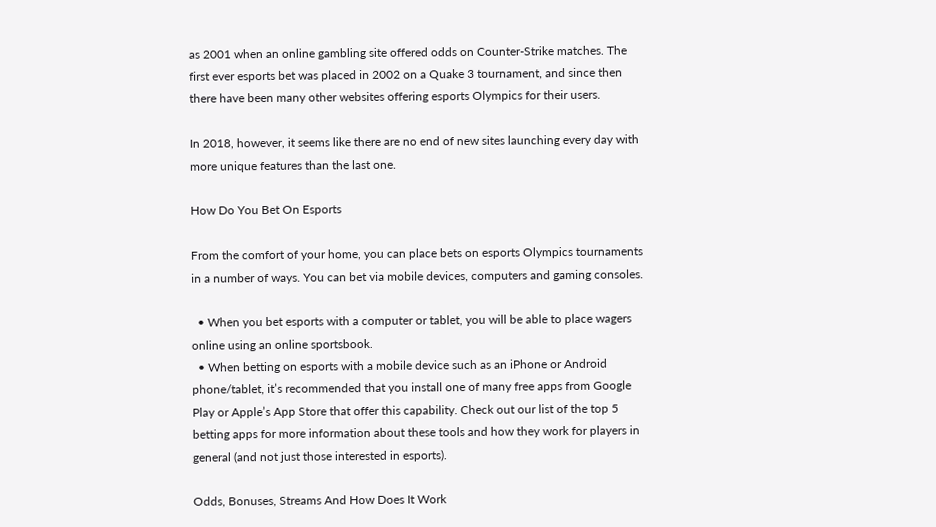as 2001 when an online gambling site offered odds on Counter-Strike matches. The first ever esports bet was placed in 2002 on a Quake 3 tournament, and since then there have been many other websites offering esports Olympics for their users.

In 2018, however, it seems like there are no end of new sites launching every day with more unique features than the last one.

How Do You Bet On Esports

From the comfort of your home, you can place bets on esports Olympics tournaments in a number of ways. You can bet via mobile devices, computers and gaming consoles.

  • When you bet esports with a computer or tablet, you will be able to place wagers online using an online sportsbook.
  • When betting on esports with a mobile device such as an iPhone or Android phone/tablet, it’s recommended that you install one of many free apps from Google Play or Apple’s App Store that offer this capability. Check out our list of the top 5 betting apps for more information about these tools and how they work for players in general (and not just those interested in esports).

Odds, Bonuses, Streams And How Does It Work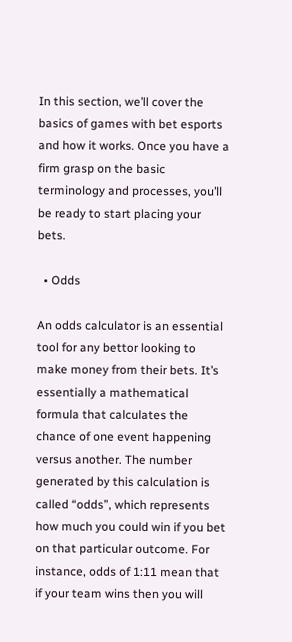In this section, we’ll cover the basics of games with bet esports and how it works. Once you have a firm grasp on the basic terminology and processes, you’ll be ready to start placing your bets.

  • Odds

An odds calculator is an essential tool for any bettor looking to make money from their bets. It’s essentially a mathematical formula that calculates the chance of one event happening versus another. The number generated by this calculation is called “odds”, which represents how much you could win if you bet on that particular outcome. For instance, odds of 1:11 mean that if your team wins then you will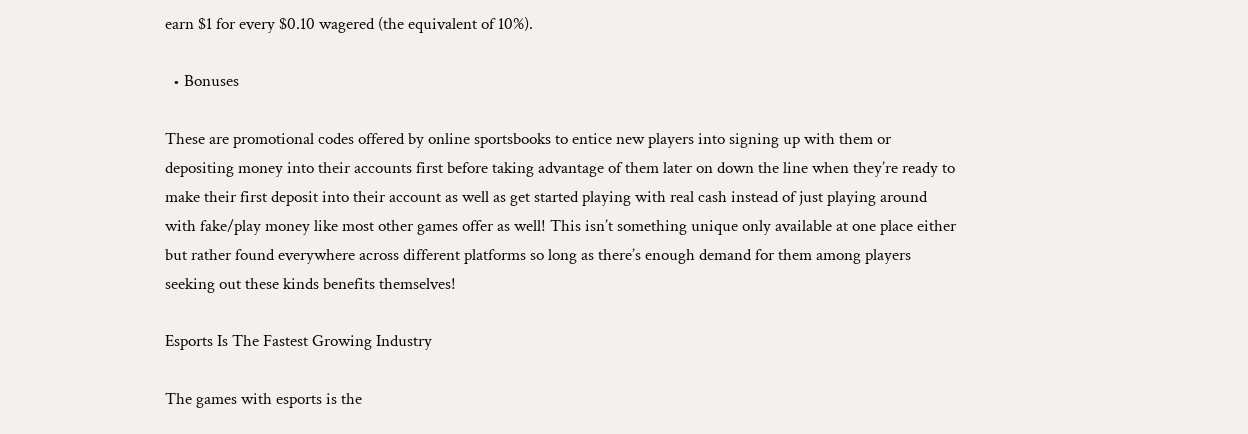earn $1 for every $0.10 wagered (the equivalent of 10%).

  • Bonuses

These are promotional codes offered by online sportsbooks to entice new players into signing up with them or depositing money into their accounts first before taking advantage of them later on down the line when they’re ready to make their first deposit into their account as well as get started playing with real cash instead of just playing around with fake/play money like most other games offer as well! This isn’t something unique only available at one place either but rather found everywhere across different platforms so long as there’s enough demand for them among players seeking out these kinds benefits themselves!

Esports Is The Fastest Growing Industry

The games with esports is the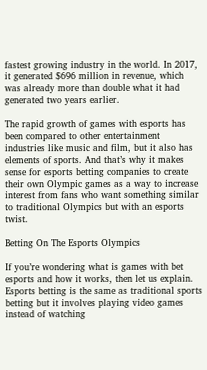fastest growing industry in the world. In 2017, it generated $696 million in revenue, which was already more than double what it had generated two years earlier.

The rapid growth of games with esports has been compared to other entertainment industries like music and film, but it also has elements of sports. And that’s why it makes sense for esports betting companies to create their own Olympic games as a way to increase interest from fans who want something similar to traditional Olympics but with an esports twist.

Betting On The Esports Olympics

If you’re wondering what is games with bet esports and how it works, then let us explain. Esports betting is the same as traditional sports betting but it involves playing video games instead of watching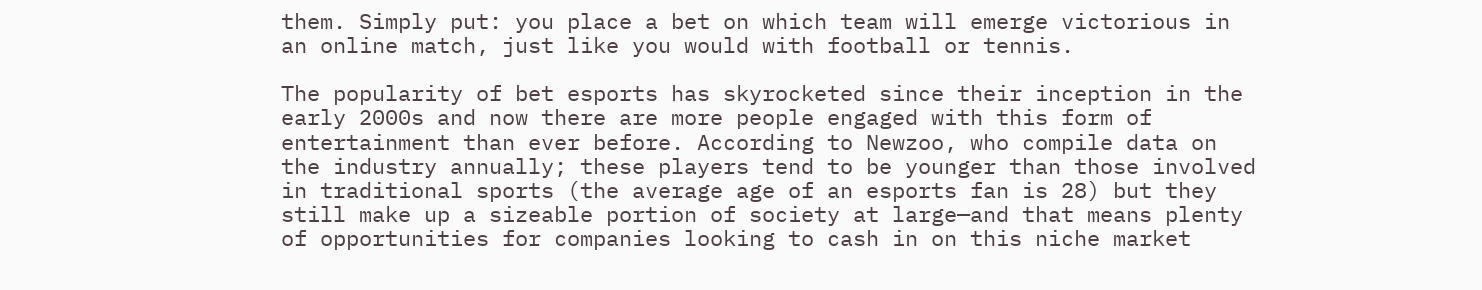them. Simply put: you place a bet on which team will emerge victorious in an online match, just like you would with football or tennis.

The popularity of bet esports has skyrocketed since their inception in the early 2000s and now there are more people engaged with this form of entertainment than ever before. According to Newzoo, who compile data on the industry annually; these players tend to be younger than those involved in traditional sports (the average age of an esports fan is 28) but they still make up a sizeable portion of society at large—and that means plenty of opportunities for companies looking to cash in on this niche market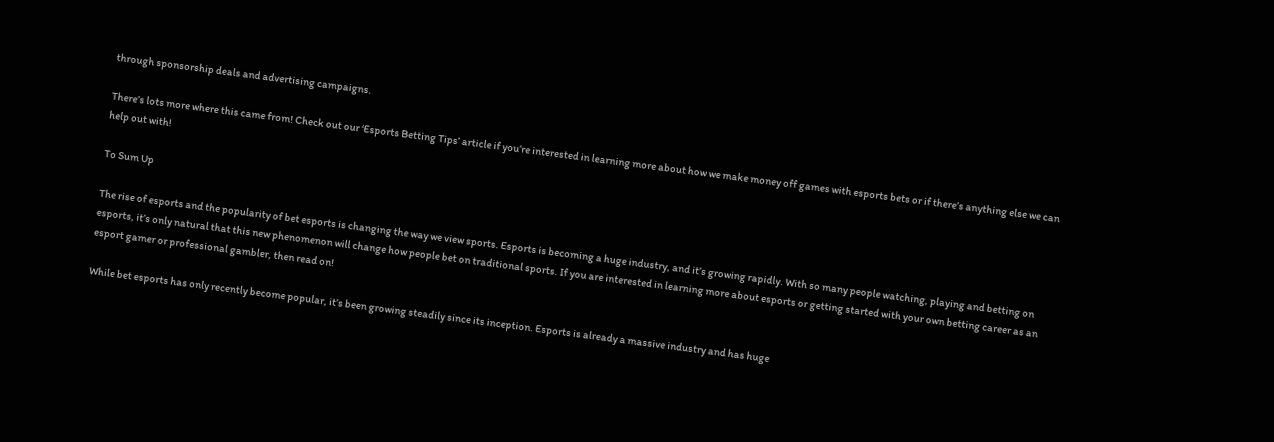through sponsorship deals and advertising campaigns.

There’s lots more where this came from! Check out our ‘Esports Betting Tips’ article if you’re interested in learning more about how we make money off games with esports bets or if there’s anything else we can help out with!

To Sum Up

The rise of esports and the popularity of bet esports is changing the way we view sports. Esports is becoming a huge industry, and it’s growing rapidly. With so many people watching, playing and betting on esports, it’s only natural that this new phenomenon will change how people bet on traditional sports. If you are interested in learning more about esports or getting started with your own betting career as an esport gamer or professional gambler, then read on!

While bet esports has only recently become popular, it’s been growing steadily since its inception. Esports is already a massive industry and has huge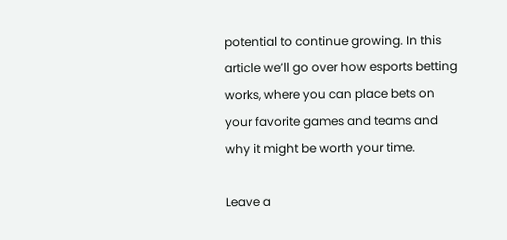potential to continue growing. In this article we’ll go over how esports betting works, where you can place bets on your favorite games and teams and why it might be worth your time.

Leave a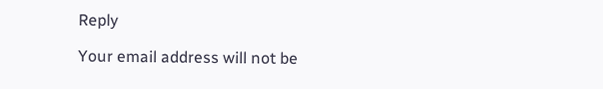Reply

Your email address will not be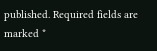published. Required fields are marked *